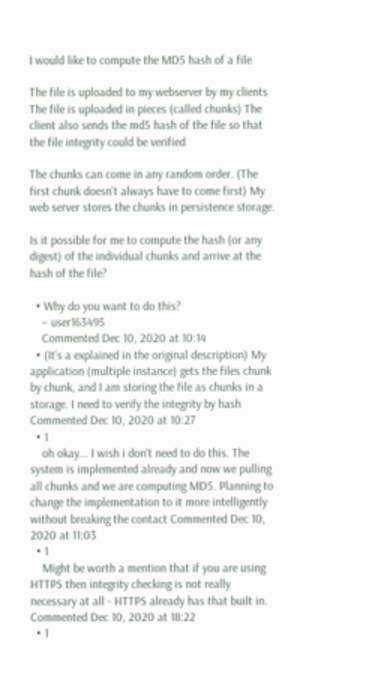I would like to compute the MD5 hash of a file

The file is uploaded to my webserver by my clients The file is uploaded in pieces (called chunks) The client also sends the md5 hash of the file so that the file integrity could be verified

The chunks can come in any random order. (The first chunk doesn't always have to come first) My web server stores the chunks in persistence storage.

Is it possible for me to compute the hash (or any digest) of the individual chunks and arrive at the hash of the file?

  • Why do you want to do this?
    – user163495
    Commented Dec 10, 2020 at 10:14
  • (It's a explained in the original description) My application (multiple instance) gets the files chunk by chunk, and I am storing the file as chunks in a storage. I need to verify the integrity by hash Commented Dec 10, 2020 at 10:27
  • 1
    oh okay... I wish i don't need to do this. The system is implemented already and now we pulling all chunks and we are computing MD5. Planning to change the implementation to it more intelligently without breaking the contact Commented Dec 10, 2020 at 11:03
  • 1
    Might be worth a mention that if you are using HTTPS then integrity checking is not really necessary at all - HTTPS already has that built in. Commented Dec 10, 2020 at 18:22
  • 1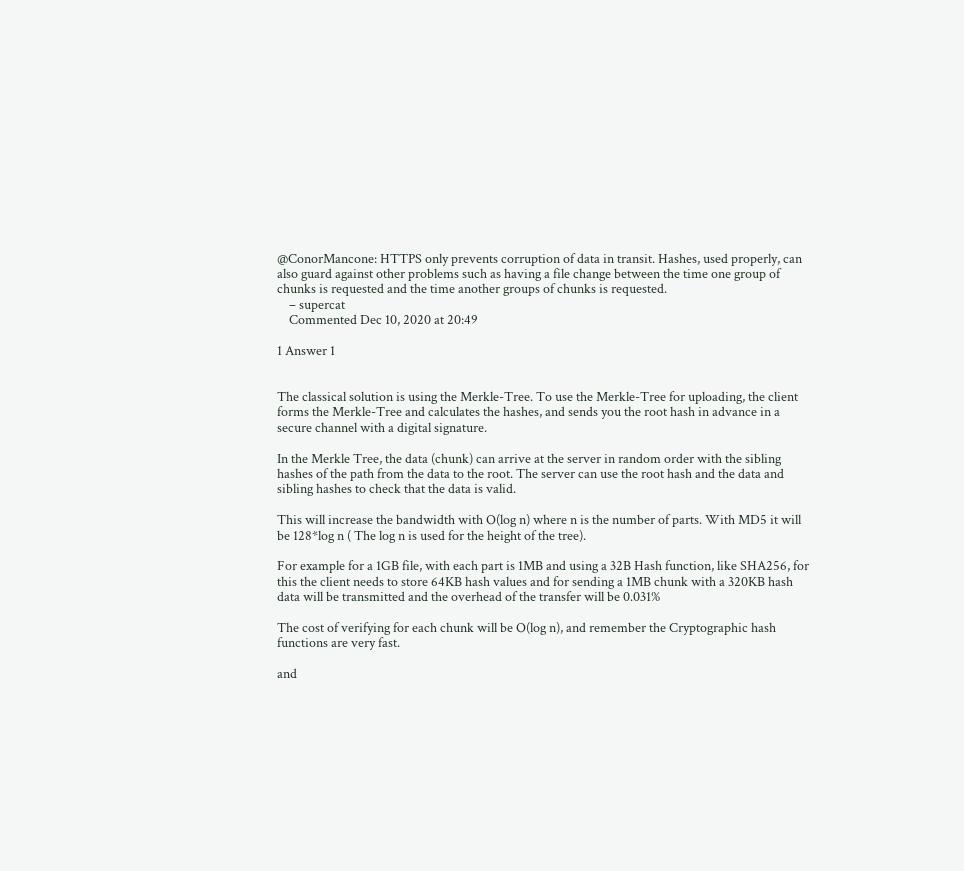@ConorMancone: HTTPS only prevents corruption of data in transit. Hashes, used properly, can also guard against other problems such as having a file change between the time one group of chunks is requested and the time another groups of chunks is requested.
    – supercat
    Commented Dec 10, 2020 at 20:49

1 Answer 1


The classical solution is using the Merkle-Tree. To use the Merkle-Tree for uploading, the client forms the Merkle-Tree and calculates the hashes, and sends you the root hash in advance in a secure channel with a digital signature.

In the Merkle Tree, the data (chunk) can arrive at the server in random order with the sibling hashes of the path from the data to the root. The server can use the root hash and the data and sibling hashes to check that the data is valid.

This will increase the bandwidth with O(log n) where n is the number of parts. With MD5 it will be 128*log n ( The log n is used for the height of the tree).

For example for a 1GB file, with each part is 1MB and using a 32B Hash function, like SHA256, for this the client needs to store 64KB hash values and for sending a 1MB chunk with a 320KB hash data will be transmitted and the overhead of the transfer will be 0.031%

The cost of verifying for each chunk will be O(log n), and remember the Cryptographic hash functions are very fast.

and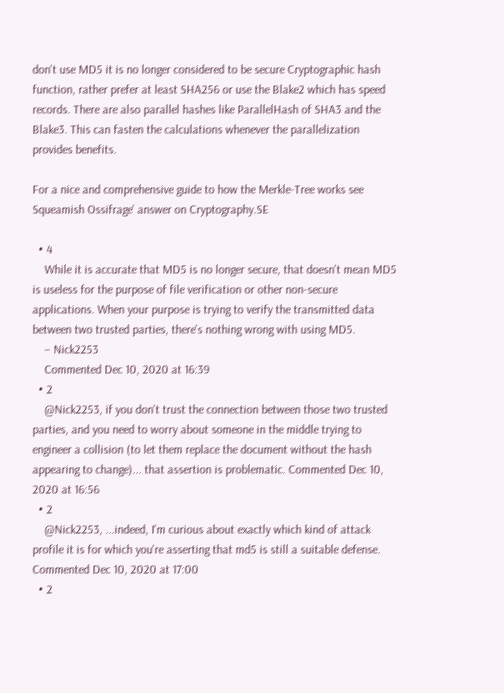don't use MD5 it is no longer considered to be secure Cryptographic hash function, rather prefer at least SHA256 or use the Blake2 which has speed records. There are also parallel hashes like ParallelHash of SHA3 and the Blake3. This can fasten the calculations whenever the parallelization provides benefits.

For a nice and comprehensive guide to how the Merkle-Tree works see Squeamish Ossifrage' answer on Cryptography.SE

  • 4
    While it is accurate that MD5 is no longer secure, that doesn't mean MD5 is useless for the purpose of file verification or other non-secure applications. When your purpose is trying to verify the transmitted data between two trusted parties, there's nothing wrong with using MD5.
    – Nick2253
    Commented Dec 10, 2020 at 16:39
  • 2
    @Nick2253, if you don't trust the connection between those two trusted parties, and you need to worry about someone in the middle trying to engineer a collision (to let them replace the document without the hash appearing to change)... that assertion is problematic. Commented Dec 10, 2020 at 16:56
  • 2
    @Nick2253, ...indeed, I'm curious about exactly which kind of attack profile it is for which you're asserting that md5 is still a suitable defense. Commented Dec 10, 2020 at 17:00
  • 2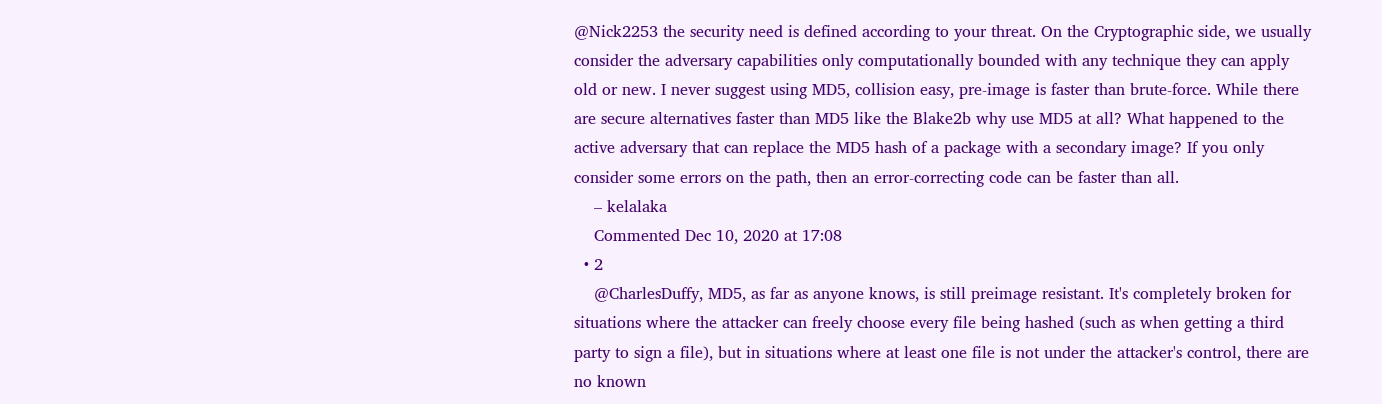@Nick2253 the security need is defined according to your threat. On the Cryptographic side, we usually consider the adversary capabilities only computationally bounded with any technique they can apply old or new. I never suggest using MD5, collision easy, pre-image is faster than brute-force. While there are secure alternatives faster than MD5 like the Blake2b why use MD5 at all? What happened to the active adversary that can replace the MD5 hash of a package with a secondary image? If you only consider some errors on the path, then an error-correcting code can be faster than all.
    – kelalaka
    Commented Dec 10, 2020 at 17:08
  • 2
    @CharlesDuffy, MD5, as far as anyone knows, is still preimage resistant. It's completely broken for situations where the attacker can freely choose every file being hashed (such as when getting a third party to sign a file), but in situations where at least one file is not under the attacker's control, there are no known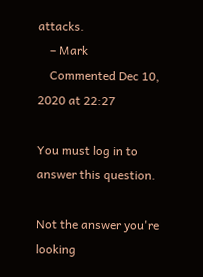attacks.
    – Mark
    Commented Dec 10, 2020 at 22:27

You must log in to answer this question.

Not the answer you're looking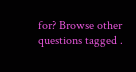for? Browse other questions tagged .